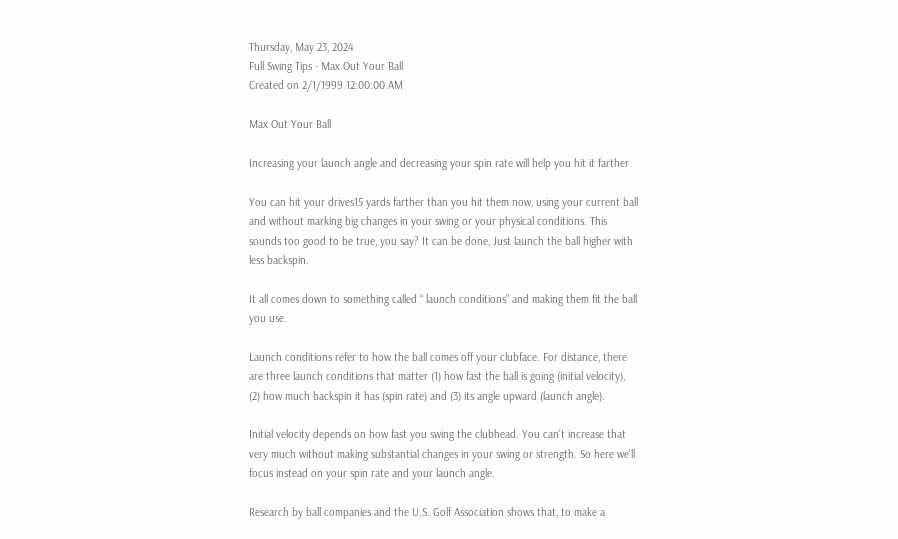Thursday, May 23, 2024
Full Swing Tips - Max Out Your Ball
Created on 2/1/1999 12:00:00 AM

Max Out Your Ball

Increasing your launch angle and decreasing your spin rate will help you hit it farther

You can hit your drives15 yards farther than you hit them now, using your current ball and without marking big changes in your swing or your physical conditions. This sounds too good to be true, you say? It can be done, Just launch the ball higher with less backspin.

It all comes down to something called “ launch conditions” and making them fit the ball you use.

Launch conditions refer to how the ball comes off your clubface. For distance, there are three launch conditions that matter (1) how fast the ball is going (initial velocity), (2) how much backspin it has (spin rate) and (3) its angle upward (launch angle).

Initial velocity depends on how fast you swing the clubhead. You can’t increase that very much without making substantial changes in your swing or strength. So here we’ll focus instead on your spin rate and your launch angle.

Research by ball companies and the U.S. Golf Association shows that, to make a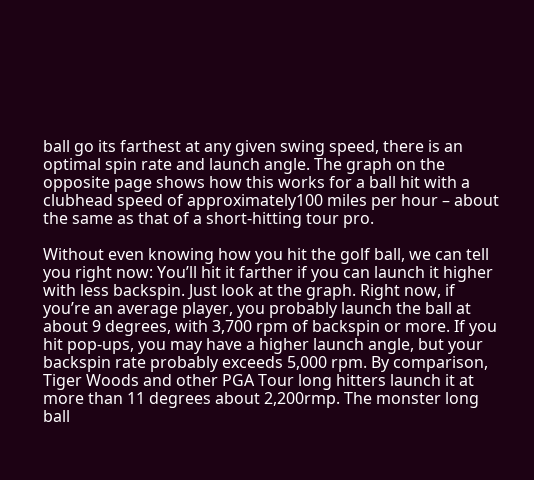ball go its farthest at any given swing speed, there is an optimal spin rate and launch angle. The graph on the opposite page shows how this works for a ball hit with a clubhead speed of approximately100 miles per hour – about the same as that of a short-hitting tour pro.

Without even knowing how you hit the golf ball, we can tell you right now: You’ll hit it farther if you can launch it higher with less backspin. Just look at the graph. Right now, if you’re an average player, you probably launch the ball at about 9 degrees, with 3,700 rpm of backspin or more. If you hit pop-ups, you may have a higher launch angle, but your backspin rate probably exceeds 5,000 rpm. By comparison, Tiger Woods and other PGA Tour long hitters launch it at more than 11 degrees about 2,200rmp. The monster long ball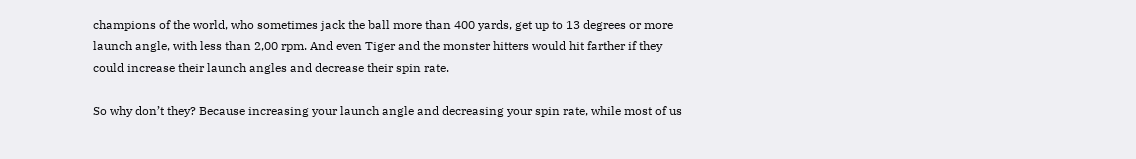champions of the world, who sometimes jack the ball more than 400 yards, get up to 13 degrees or more launch angle, with less than 2,00 rpm. And even Tiger and the monster hitters would hit farther if they could increase their launch angles and decrease their spin rate.

So why don’t they? Because increasing your launch angle and decreasing your spin rate, while most of us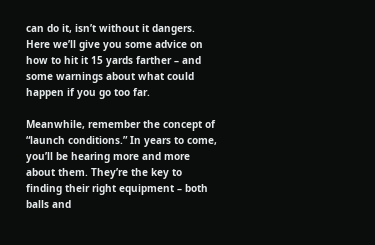can do it, isn’t without it dangers. Here we’ll give you some advice on how to hit it 15 yards farther – and some warnings about what could happen if you go too far.

Meanwhile, remember the concept of “launch conditions.” In years to come, you’ll be hearing more and more about them. They’re the key to finding their right equipment – both balls and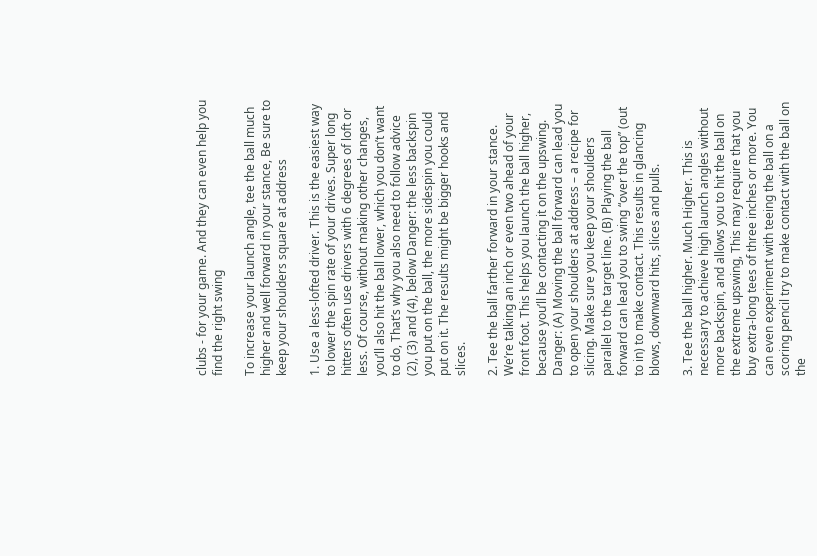clubs - for your game. And they can even help you find the right swing

To increase your launch angle, tee the ball much higher and well forward in your stance, Be sure to keep your shoulders square at address

1. Use a less-lofted driver. This is the easiest way to lower the spin rate of your drives. Super long hitters often use drivers with 6 degrees of loft or less. Of course, without making other changes, you’ll also hit the ball lower, which you don’t want to do, That’s why you also need to follow advice (2), (3) and (4), below Danger: the less backspin you put on the ball, the more sidespin you could put on it. The results might be bigger hooks and slices.

2. Tee the ball farther forward in your stance. We’re talking an inch or even two ahead of your front foot. This helps you launch the ball higher, because you’ll be contacting it on the upswing. Danger: (A) Moving the ball forward can lead you to open your shoulders at address – a recipe for slicing. Make sure you keep your shoulders parallel to the target line. (B) Playing the ball forward can lead you to swing “over the top” (out to in) to make contact. This results in glancing blows, downward hits, slices and pulls.

3. Tee the ball higher. Much Higher. This is necessary to achieve high launch angles without more backspin, and allows you to hit the ball on the extreme upswing, This may require that you buy extra-long tees of three inches or more. You can even experiment with teeing the ball on a scoring pencil try to make contact with the ball on the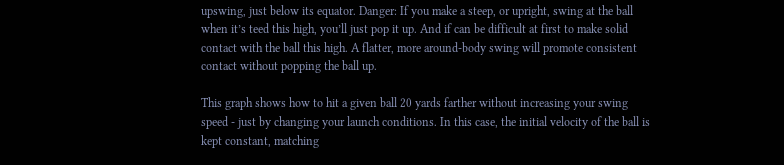upswing, just below its equator. Danger: If you make a steep, or upright, swing at the ball when it’s teed this high, you’ll just pop it up. And if can be difficult at first to make solid contact with the ball this high. A flatter, more around-body swing will promote consistent contact without popping the ball up.

This graph shows how to hit a given ball 20 yards farther without increasing your swing speed - just by changing your launch conditions. In this case, the initial velocity of the ball is kept constant, matching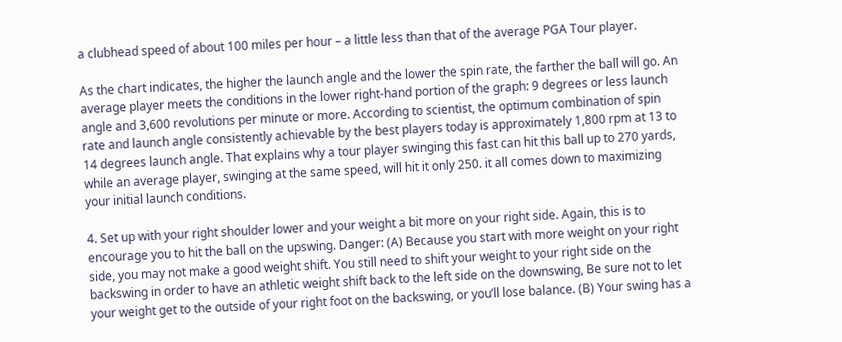a clubhead speed of about 100 miles per hour – a little less than that of the average PGA Tour player.

As the chart indicates, the higher the launch angle and the lower the spin rate, the farther the ball will go. An average player meets the conditions in the lower right-hand portion of the graph: 9 degrees or less launch angle and 3,600 revolutions per minute or more. According to scientist, the optimum combination of spin rate and launch angle consistently achievable by the best players today is approximately 1,800 rpm at 13 to 14 degrees launch angle. That explains why a tour player swinging this fast can hit this ball up to 270 yards, while an average player, swinging at the same speed, will hit it only 250. it all comes down to maximizing your initial launch conditions.

4. Set up with your right shoulder lower and your weight a bit more on your right side. Again, this is to encourage you to hit the ball on the upswing. Danger: (A) Because you start with more weight on your right side, you may not make a good weight shift. You still need to shift your weight to your right side on the backswing in order to have an athletic weight shift back to the left side on the downswing, Be sure not to let your weight get to the outside of your right foot on the backswing, or you’ll lose balance. (B) Your swing has a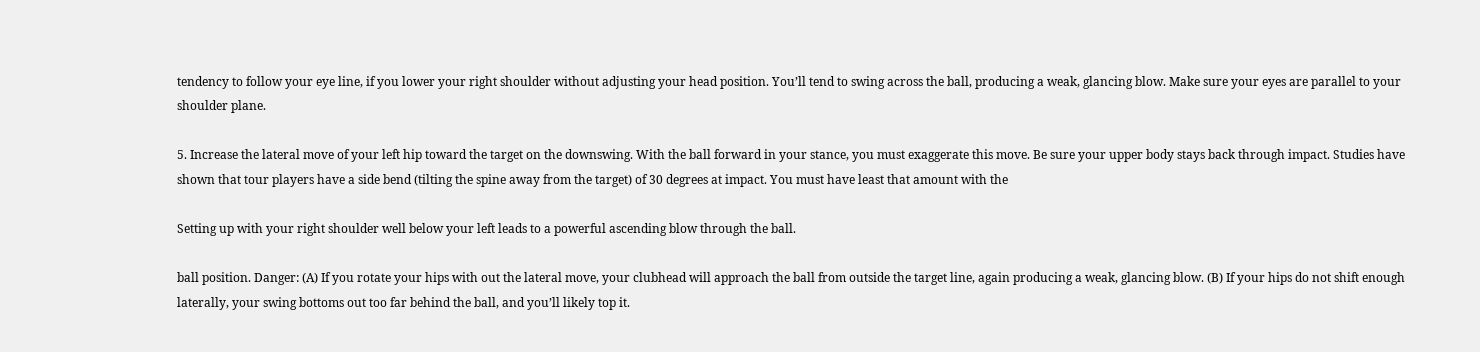tendency to follow your eye line, if you lower your right shoulder without adjusting your head position. You’ll tend to swing across the ball, producing a weak, glancing blow. Make sure your eyes are parallel to your shoulder plane.

5. Increase the lateral move of your left hip toward the target on the downswing. With the ball forward in your stance, you must exaggerate this move. Be sure your upper body stays back through impact. Studies have shown that tour players have a side bend (tilting the spine away from the target) of 30 degrees at impact. You must have least that amount with the

Setting up with your right shoulder well below your left leads to a powerful ascending blow through the ball.

ball position. Danger: (A) If you rotate your hips with out the lateral move, your clubhead will approach the ball from outside the target line, again producing a weak, glancing blow. (B) If your hips do not shift enough laterally, your swing bottoms out too far behind the ball, and you’ll likely top it.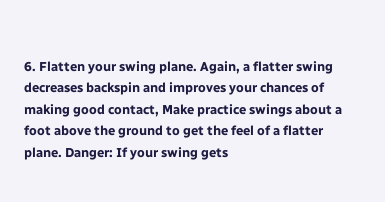6. Flatten your swing plane. Again, a flatter swing decreases backspin and improves your chances of making good contact, Make practice swings about a foot above the ground to get the feel of a flatter plane. Danger: If your swing gets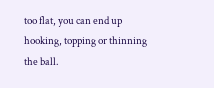too flat, you can end up hooking, topping or thinning the ball.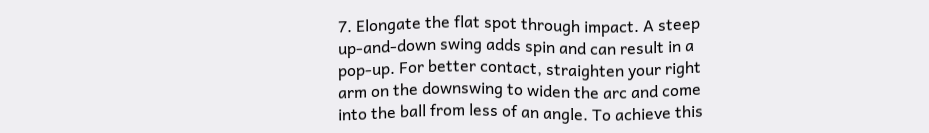7. Elongate the flat spot through impact. A steep up-and-down swing adds spin and can result in a pop-up. For better contact, straighten your right arm on the downswing to widen the arc and come into the ball from less of an angle. To achieve this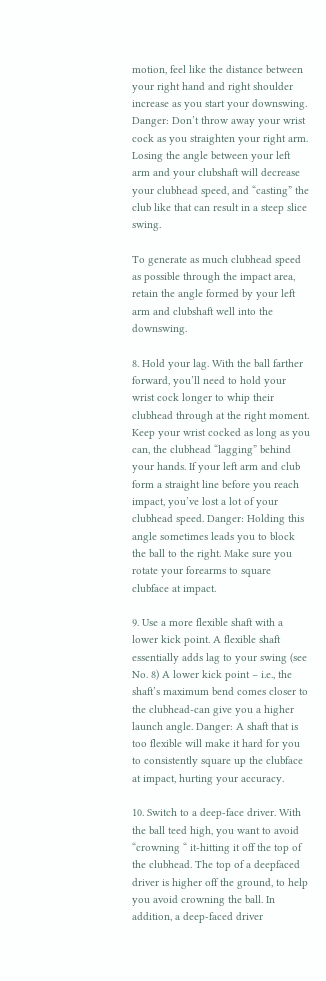motion, feel like the distance between your right hand and right shoulder increase as you start your downswing. Danger: Don’t throw away your wrist cock as you straighten your right arm. Losing the angle between your left arm and your clubshaft will decrease your clubhead speed, and “casting” the club like that can result in a steep slice swing.

To generate as much clubhead speed as possible through the impact area, retain the angle formed by your left arm and clubshaft well into the downswing.

8. Hold your lag. With the ball farther forward, you’ll need to hold your wrist cock longer to whip their clubhead through at the right moment. Keep your wrist cocked as long as you can, the clubhead “lagging” behind your hands. If your left arm and club form a straight line before you reach impact, you’ve lost a lot of your clubhead speed. Danger: Holding this angle sometimes leads you to block the ball to the right. Make sure you rotate your forearms to square clubface at impact.

9. Use a more flexible shaft with a lower kick point. A flexible shaft essentially adds lag to your swing (see No. 8) A lower kick point – i.e., the shaft’s maximum bend comes closer to the clubhead-can give you a higher launch angle. Danger: A shaft that is too flexible will make it hard for you to consistently square up the clubface at impact, hurting your accuracy.

10. Switch to a deep-face driver. With the ball teed high, you want to avoid “crowning “ it-hitting it off the top of the clubhead. The top of a deepfaced driver is higher off the ground, to help you avoid crowning the ball. In addition, a deep-faced driver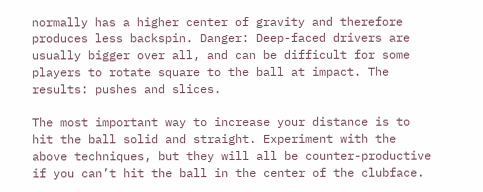normally has a higher center of gravity and therefore produces less backspin. Danger: Deep-faced drivers are usually bigger over all, and can be difficult for some players to rotate square to the ball at impact. The results: pushes and slices.

The most important way to increase your distance is to hit the ball solid and straight. Experiment with the above techniques, but they will all be counter-productive if you can’t hit the ball in the center of the clubface.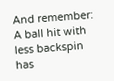And remember: A ball hit with less backspin has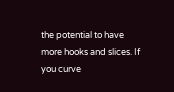the potential to have more hooks and slices. If you curve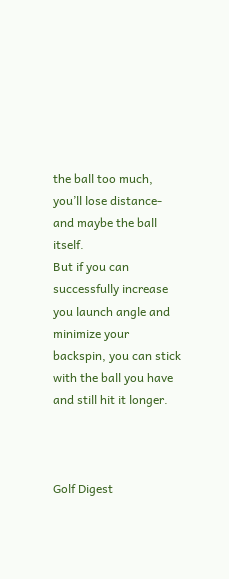the ball too much, you’ll lose distance-and maybe the ball itself.
But if you can successfully increase you launch angle and minimize your backspin, you can stick with the ball you have and still hit it longer.



Golf Digest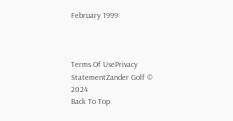February 1999



Terms Of UsePrivacy StatementZander Golf © 2024
Back To Top